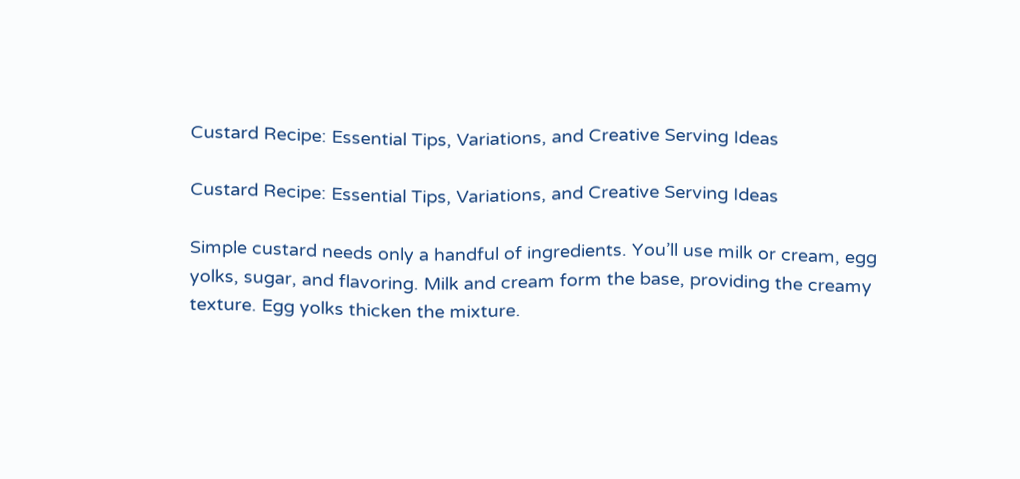Custard Recipe: Essential Tips, Variations, and Creative Serving Ideas

Custard Recipe: Essential Tips, Variations, and Creative Serving Ideas

Simple custard needs only a handful of ingredients. You’ll use milk or cream, egg yolks, sugar, and flavoring. Milk and cream form the base, providing the creamy texture. Egg yolks thicken the mixture.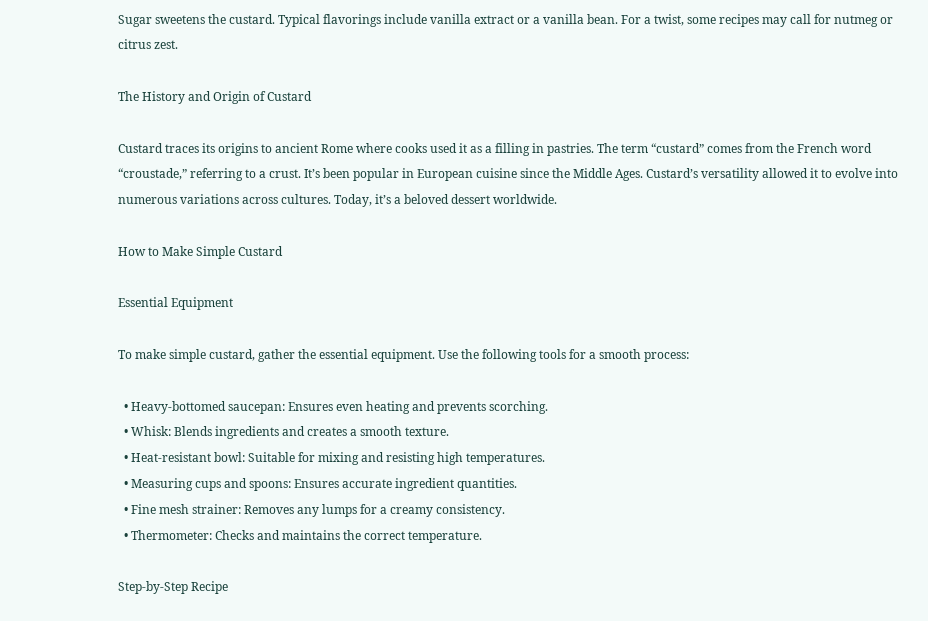Sugar sweetens the custard. Typical flavorings include vanilla extract or a vanilla bean. For a twist, some recipes may call for nutmeg or citrus zest.

The History and Origin of Custard

Custard traces its origins to ancient Rome where cooks used it as a filling in pastries. The term “custard” comes from the French word “croustade,” referring to a crust. It’s been popular in European cuisine since the Middle Ages. Custard’s versatility allowed it to evolve into numerous variations across cultures. Today, it’s a beloved dessert worldwide.

How to Make Simple Custard

Essential Equipment

To make simple custard, gather the essential equipment. Use the following tools for a smooth process:

  • Heavy-bottomed saucepan: Ensures even heating and prevents scorching.
  • Whisk: Blends ingredients and creates a smooth texture.
  • Heat-resistant bowl: Suitable for mixing and resisting high temperatures.
  • Measuring cups and spoons: Ensures accurate ingredient quantities.
  • Fine mesh strainer: Removes any lumps for a creamy consistency.
  • Thermometer: Checks and maintains the correct temperature.

Step-by-Step Recipe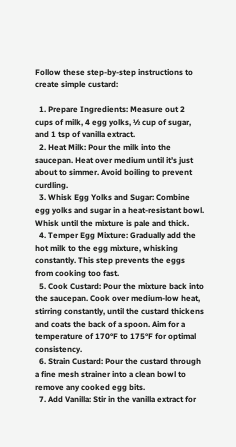Follow these step-by-step instructions to create simple custard:

  1. Prepare Ingredients: Measure out 2 cups of milk, 4 egg yolks, ½ cup of sugar, and 1 tsp of vanilla extract.
  2. Heat Milk: Pour the milk into the saucepan. Heat over medium until it’s just about to simmer. Avoid boiling to prevent curdling.
  3. Whisk Egg Yolks and Sugar: Combine egg yolks and sugar in a heat-resistant bowl. Whisk until the mixture is pale and thick.
  4. Temper Egg Mixture: Gradually add the hot milk to the egg mixture, whisking constantly. This step prevents the eggs from cooking too fast.
  5. Cook Custard: Pour the mixture back into the saucepan. Cook over medium-low heat, stirring constantly, until the custard thickens and coats the back of a spoon. Aim for a temperature of 170°F to 175°F for optimal consistency.
  6. Strain Custard: Pour the custard through a fine mesh strainer into a clean bowl to remove any cooked egg bits.
  7. Add Vanilla: Stir in the vanilla extract for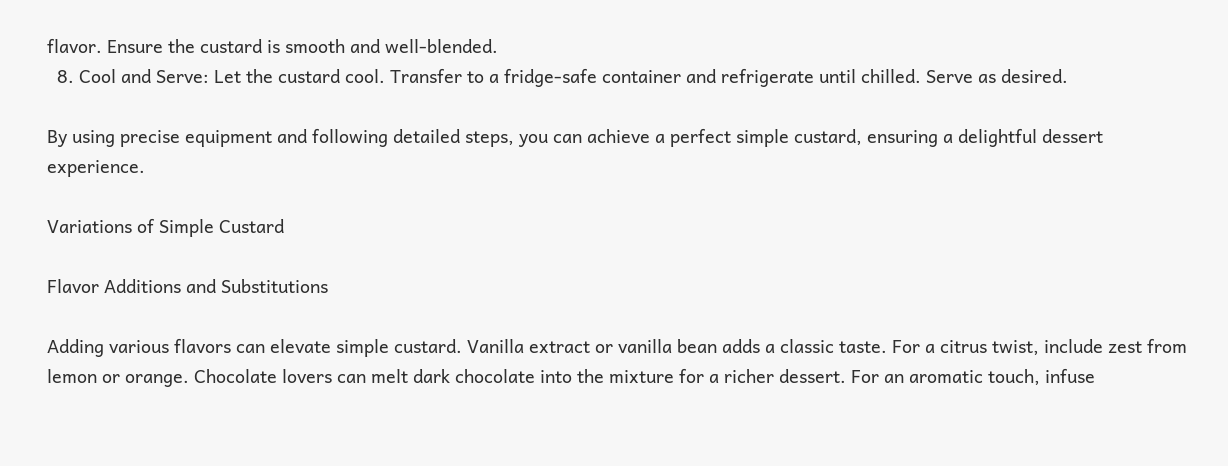flavor. Ensure the custard is smooth and well-blended.
  8. Cool and Serve: Let the custard cool. Transfer to a fridge-safe container and refrigerate until chilled. Serve as desired.

By using precise equipment and following detailed steps, you can achieve a perfect simple custard, ensuring a delightful dessert experience.

Variations of Simple Custard

Flavor Additions and Substitutions

Adding various flavors can elevate simple custard. Vanilla extract or vanilla bean adds a classic taste. For a citrus twist, include zest from lemon or orange. Chocolate lovers can melt dark chocolate into the mixture for a richer dessert. For an aromatic touch, infuse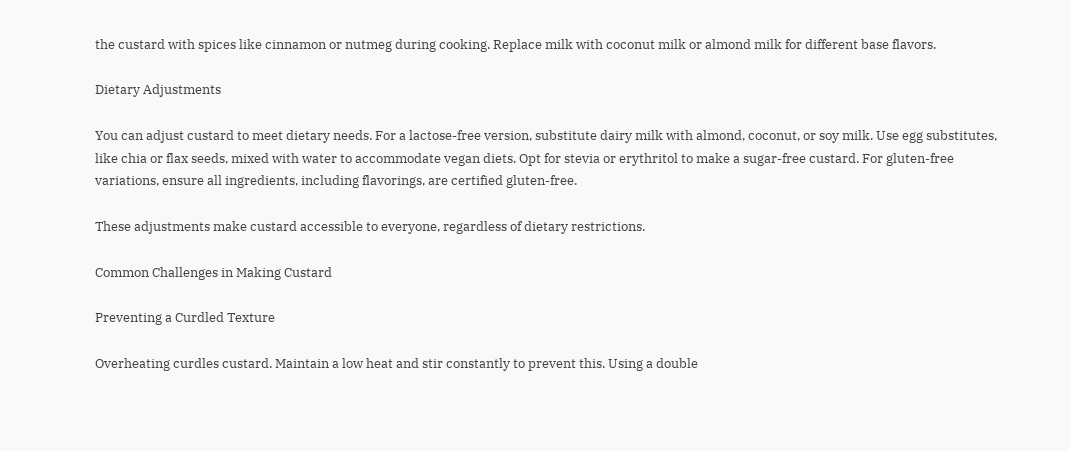the custard with spices like cinnamon or nutmeg during cooking. Replace milk with coconut milk or almond milk for different base flavors.

Dietary Adjustments

You can adjust custard to meet dietary needs. For a lactose-free version, substitute dairy milk with almond, coconut, or soy milk. Use egg substitutes, like chia or flax seeds, mixed with water to accommodate vegan diets. Opt for stevia or erythritol to make a sugar-free custard. For gluten-free variations, ensure all ingredients, including flavorings, are certified gluten-free.

These adjustments make custard accessible to everyone, regardless of dietary restrictions.

Common Challenges in Making Custard

Preventing a Curdled Texture

Overheating curdles custard. Maintain a low heat and stir constantly to prevent this. Using a double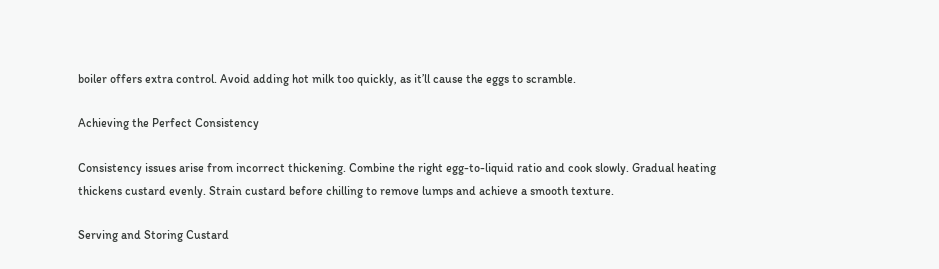boiler offers extra control. Avoid adding hot milk too quickly, as it’ll cause the eggs to scramble.

Achieving the Perfect Consistency

Consistency issues arise from incorrect thickening. Combine the right egg-to-liquid ratio and cook slowly. Gradual heating thickens custard evenly. Strain custard before chilling to remove lumps and achieve a smooth texture.

Serving and Storing Custard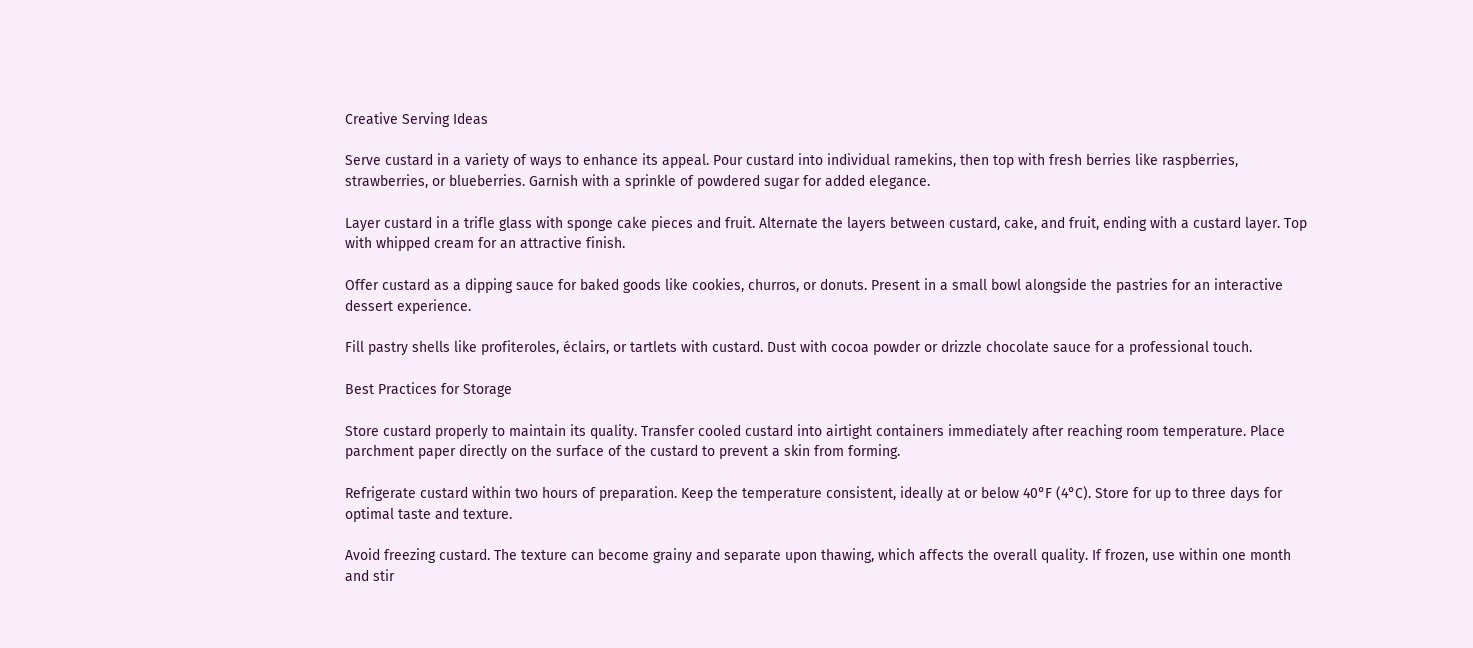Creative Serving Ideas

Serve custard in a variety of ways to enhance its appeal. Pour custard into individual ramekins, then top with fresh berries like raspberries, strawberries, or blueberries. Garnish with a sprinkle of powdered sugar for added elegance.

Layer custard in a trifle glass with sponge cake pieces and fruit. Alternate the layers between custard, cake, and fruit, ending with a custard layer. Top with whipped cream for an attractive finish.

Offer custard as a dipping sauce for baked goods like cookies, churros, or donuts. Present in a small bowl alongside the pastries for an interactive dessert experience.

Fill pastry shells like profiteroles, éclairs, or tartlets with custard. Dust with cocoa powder or drizzle chocolate sauce for a professional touch.

Best Practices for Storage

Store custard properly to maintain its quality. Transfer cooled custard into airtight containers immediately after reaching room temperature. Place parchment paper directly on the surface of the custard to prevent a skin from forming.

Refrigerate custard within two hours of preparation. Keep the temperature consistent, ideally at or below 40°F (4°C). Store for up to three days for optimal taste and texture.

Avoid freezing custard. The texture can become grainy and separate upon thawing, which affects the overall quality. If frozen, use within one month and stir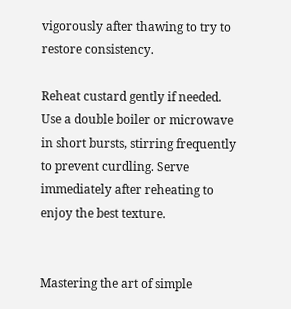vigorously after thawing to try to restore consistency.

Reheat custard gently if needed. Use a double boiler or microwave in short bursts, stirring frequently to prevent curdling. Serve immediately after reheating to enjoy the best texture.


Mastering the art of simple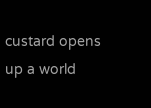custard opens up a world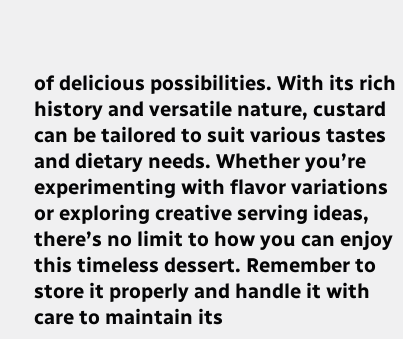of delicious possibilities. With its rich history and versatile nature, custard can be tailored to suit various tastes and dietary needs. Whether you’re experimenting with flavor variations or exploring creative serving ideas, there’s no limit to how you can enjoy this timeless dessert. Remember to store it properly and handle it with care to maintain its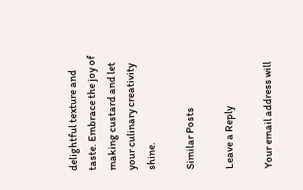delightful texture and taste. Embrace the joy of making custard and let your culinary creativity shine.

Similar Posts

Leave a Reply

Your email address will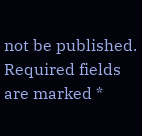not be published. Required fields are marked *